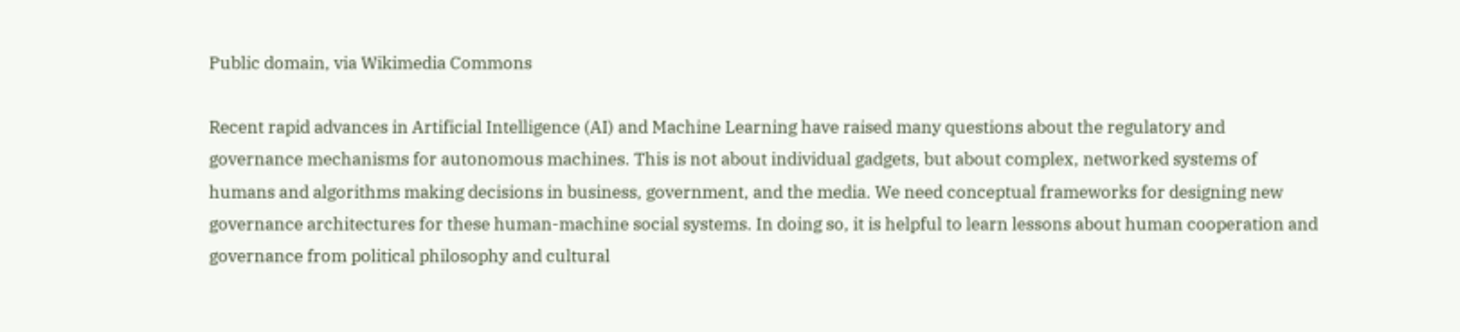Public domain, via Wikimedia Commons

Recent rapid advances in Artificial Intelligence (AI) and Machine Learning have raised many questions about the regulatory and governance mechanisms for autonomous machines. This is not about individual gadgets, but about complex, networked systems of humans and algorithms making decisions in business, government, and the media. We need conceptual frameworks for designing new governance architectures for these human-machine social systems. In doing so, it is helpful to learn lessons about human cooperation and governance from political philosophy and cultural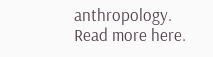anthropology. Read more here.